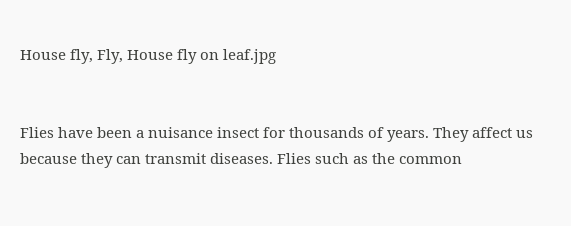House fly, Fly, House fly on leaf.jpg


Flies have been a nuisance insect for thousands of years. They affect us because they can transmit diseases. Flies such as the common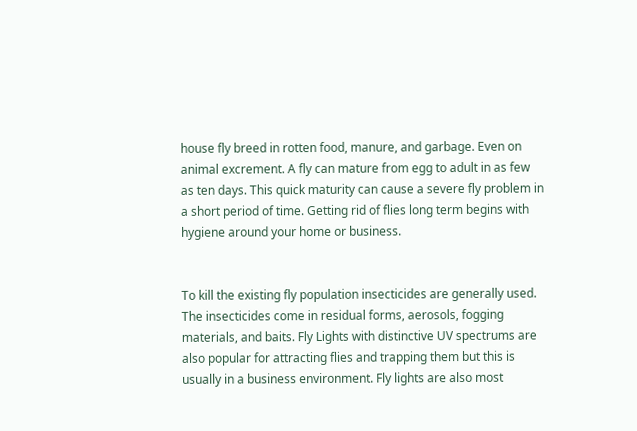house fly breed in rotten food, manure, and garbage. Even on animal excrement. A fly can mature from egg to adult in as few as ten days. This quick maturity can cause a severe fly problem in a short period of time. Getting rid of flies long term begins with hygiene around your home or business.


To kill the existing fly population insecticides are generally used. The insecticides come in residual forms, aerosols, fogging materials, and baits. Fly Lights with distinctive UV spectrums are also popular for attracting flies and trapping them but this is usually in a business environment. Fly lights are also most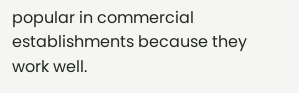popular in commercial establishments because they work well.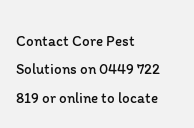Contact Core Pest Solutions on 0449 722 819 or online to locate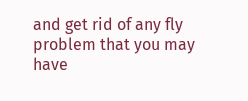and get rid of any fly problem that you may have